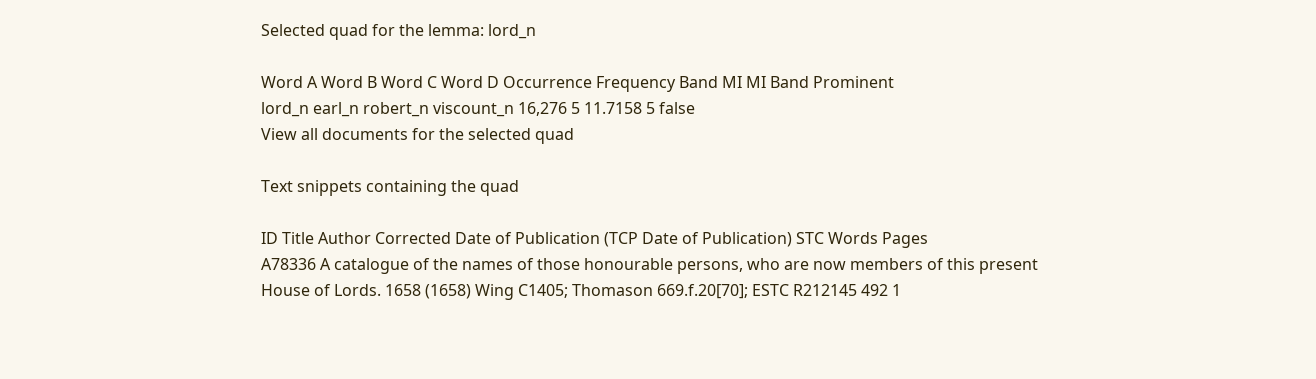Selected quad for the lemma: lord_n

Word A Word B Word C Word D Occurrence Frequency Band MI MI Band Prominent
lord_n earl_n robert_n viscount_n 16,276 5 11.7158 5 false
View all documents for the selected quad

Text snippets containing the quad

ID Title Author Corrected Date of Publication (TCP Date of Publication) STC Words Pages
A78336 A catalogue of the names of those honourable persons, who are now members of this present House of Lords. 1658 (1658) Wing C1405; Thomason 669.f.20[70]; ESTC R212145 492 1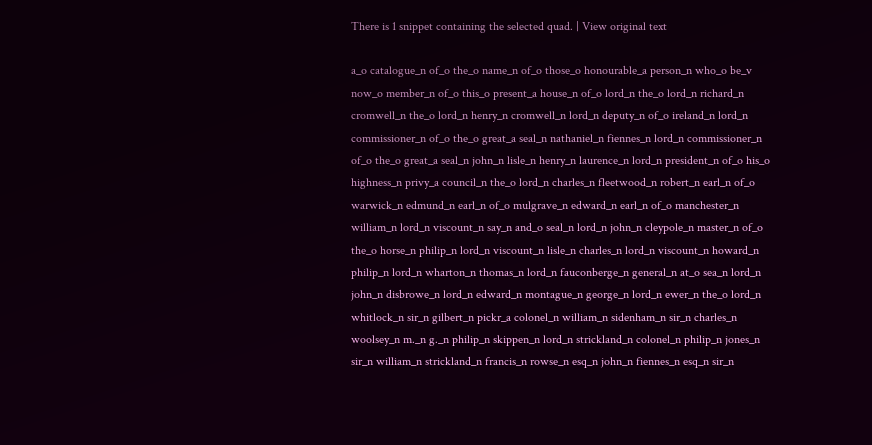There is 1 snippet containing the selected quad. | View original text

a_o catalogue_n of_o the_o name_n of_o those_o honourable_a person_n who_o be_v now_o member_n of_o this_o present_a house_n of_o lord_n the_o lord_n richard_n cromwell_n the_o lord_n henry_n cromwell_n lord_n deputy_n of_o ireland_n lord_n commissioner_n of_o the_o great_a seal_n nathaniel_n fiennes_n lord_n commissioner_n of_o the_o great_a seal_n john_n lisle_n henry_n laurence_n lord_n president_n of_o his_o highness_n privy_a council_n the_o lord_n charles_n fleetwood_n robert_n earl_n of_o warwick_n edmund_n earl_n of_o mulgrave_n edward_n earl_n of_o manchester_n william_n lord_n viscount_n say_n and_o seal_n lord_n john_n cleypole_n master_n of_o the_o horse_n philip_n lord_n viscount_n lisle_n charles_n lord_n viscount_n howard_n philip_n lord_n wharton_n thomas_n lord_n fauconberge_n general_n at_o sea_n lord_n john_n disbrowe_n lord_n edward_n montague_n george_n lord_n ewer_n the_o lord_n whitlock_n sir_n gilbert_n pickr_a colonel_n william_n sidenham_n sir_n charles_n woolsey_n m._n g._n philip_n skippen_n lord_n strickland_n colonel_n philip_n jones_n sir_n william_n strickland_n francis_n rowse_n esq_n john_n fiennes_n esq_n sir_n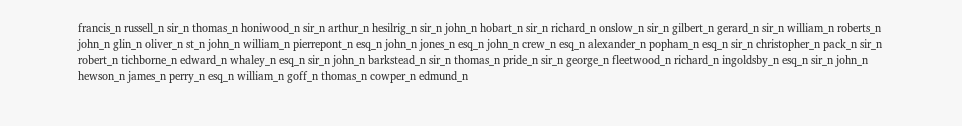francis_n russell_n sir_n thomas_n honiwood_n sir_n arthur_n hesilrig_n sir_n john_n hobart_n sir_n richard_n onslow_n sir_n gilbert_n gerard_n sir_n william_n roberts_n john_n glin_n oliver_n st_n john_n william_n pierrepont_n esq_n john_n jones_n esq_n john_n crew_n esq_n alexander_n popham_n esq_n sir_n christopher_n pack_n sir_n robert_n tichborne_n edward_n whaley_n esq_n sir_n john_n barkstead_n sir_n thomas_n pride_n sir_n george_n fleetwood_n richard_n ingoldsby_n esq_n sir_n john_n hewson_n james_n perry_n esq_n william_n goff_n thomas_n cowper_n edmund_n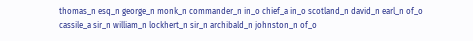thomas_n esq_n george_n monk_n commander_n in_o chief_a in_o scotland_n david_n earl_n of_o cassile_a sir_n william_n lockhert_n sir_n archibald_n johnston_n of_o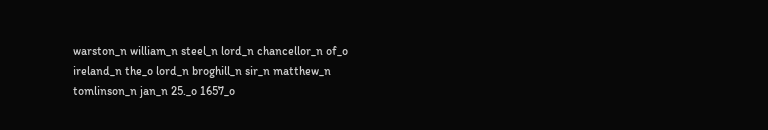warston_n william_n steel_n lord_n chancellor_n of_o ireland_n the_o lord_n broghill_n sir_n matthew_n tomlinson_n jan_n 25._o 1657_o